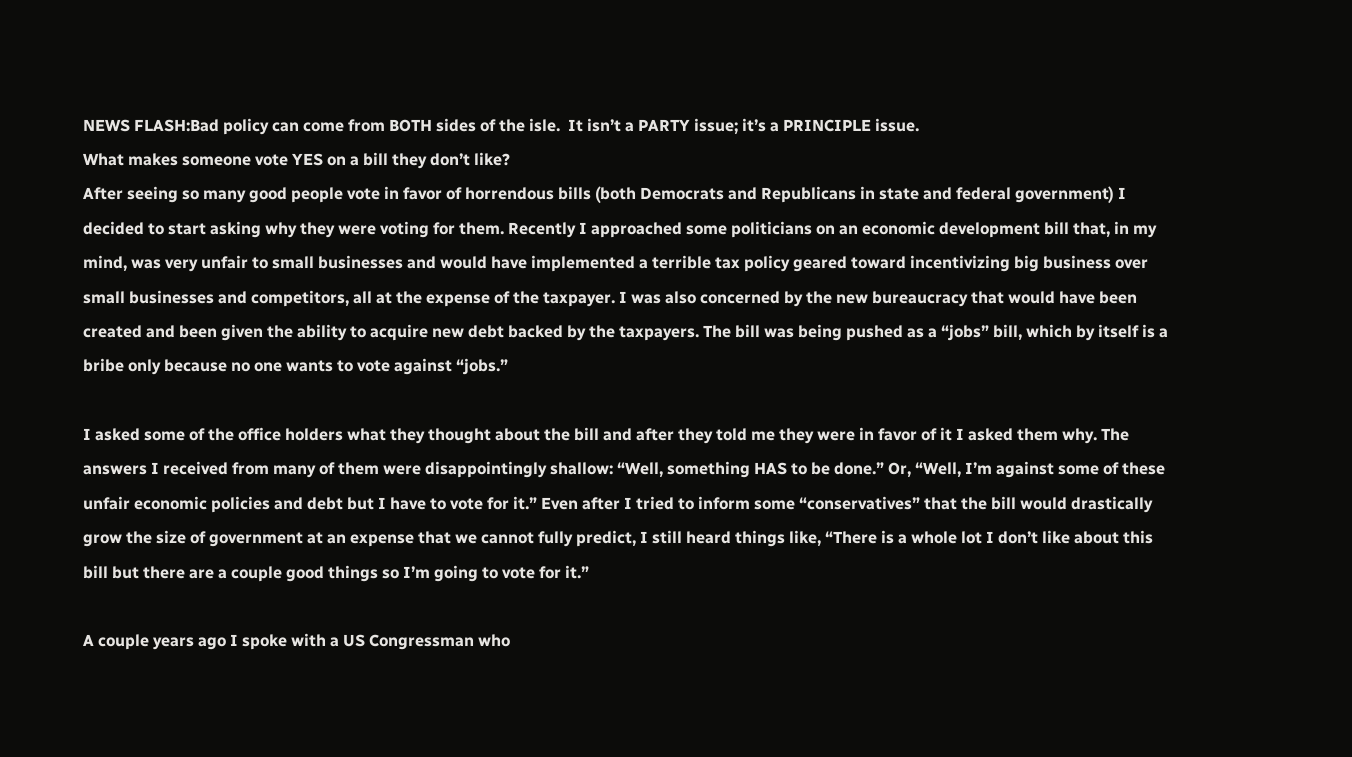NEWS FLASH:Bad policy can come from BOTH sides of the isle.  It isn’t a PARTY issue; it’s a PRINCIPLE issue.
What makes someone vote YES on a bill they don’t like?
After seeing so many good people vote in favor of horrendous bills (both Democrats and Republicans in state and federal government) I decided to start asking why they were voting for them. Recently I approached some politicians on an economic development bill that, in my mind, was very unfair to small businesses and would have implemented a terrible tax policy geared toward incentivizing big business over small businesses and competitors, all at the expense of the taxpayer. I was also concerned by the new bureaucracy that would have been created and been given the ability to acquire new debt backed by the taxpayers. The bill was being pushed as a “jobs” bill, which by itself is a bribe only because no one wants to vote against “jobs.”

I asked some of the office holders what they thought about the bill and after they told me they were in favor of it I asked them why. The answers I received from many of them were disappointingly shallow: “Well, something HAS to be done.” Or, “Well, I’m against some of these unfair economic policies and debt but I have to vote for it.” Even after I tried to inform some “conservatives” that the bill would drastically grow the size of government at an expense that we cannot fully predict, I still heard things like, “There is a whole lot I don’t like about this bill but there are a couple good things so I’m going to vote for it.”

A couple years ago I spoke with a US Congressman who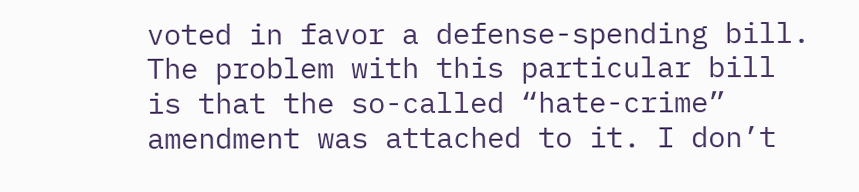voted in favor a defense-spending bill. The problem with this particular bill is that the so-called “hate-crime” amendment was attached to it. I don’t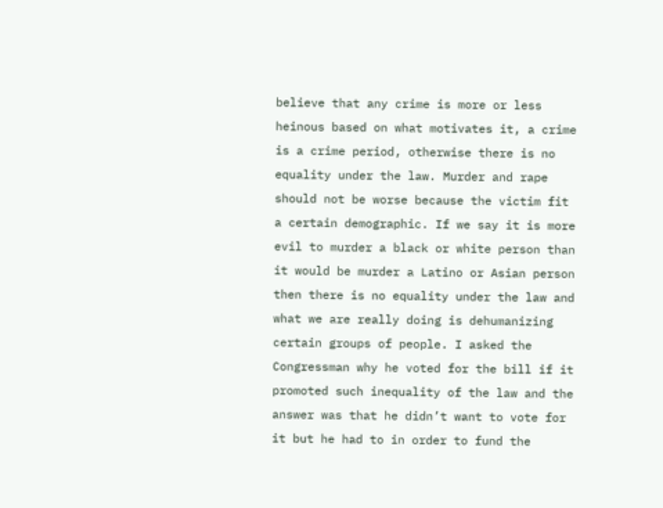believe that any crime is more or less heinous based on what motivates it, a crime is a crime period, otherwise there is no equality under the law. Murder and rape should not be worse because the victim fit a certain demographic. If we say it is more evil to murder a black or white person than it would be murder a Latino or Asian person then there is no equality under the law and what we are really doing is dehumanizing certain groups of people. I asked the Congressman why he voted for the bill if it promoted such inequality of the law and the answer was that he didn’t want to vote for it but he had to in order to fund the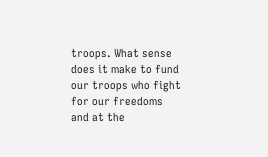troops. What sense does it make to fund our troops who fight for our freedoms and at the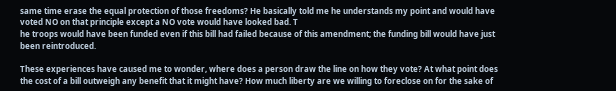same time erase the equal protection of those freedoms? He basically told me he understands my point and would have voted NO on that principle except a NO vote would have looked bad. T
he troops would have been funded even if this bill had failed because of this amendment; the funding bill would have just been reintroduced.

These experiences have caused me to wonder, where does a person draw the line on how they vote? At what point does the cost of a bill outweigh any benefit that it might have? How much liberty are we willing to foreclose on for the sake of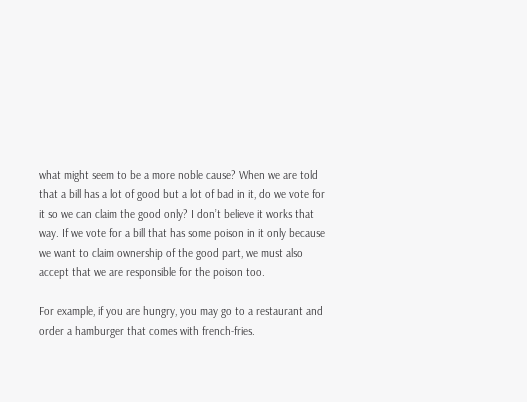what might seem to be a more noble cause? When we are told that a bill has a lot of good but a lot of bad in it, do we vote for it so we can claim the good only? I don’t believe it works that way. If we vote for a bill that has some poison in it only because we want to claim ownership of the good part, we must also accept that we are responsible for the poison too.

For example, if you are hungry, you may go to a restaurant and order a hamburger that comes with french-fries.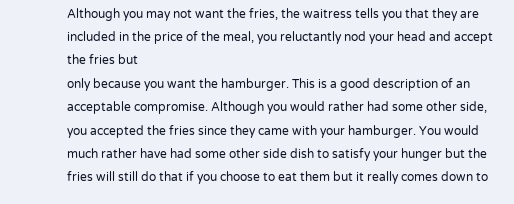Although you may not want the fries, the waitress tells you that they are included in the price of the meal, you reluctantly nod your head and accept the fries but
only because you want the hamburger. This is a good description of an acceptable compromise. Although you would rather had some other side, you accepted the fries since they came with your hamburger. You would much rather have had some other side dish to satisfy your hunger but the fries will still do that if you choose to eat them but it really comes down to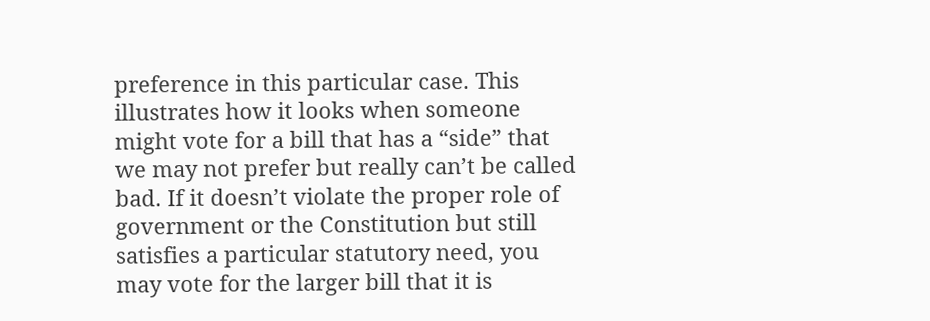preference in this particular case. This illustrates how it looks when someone might vote for a bill that has a “side” that we may not prefer but really can’t be called bad. If it doesn’t violate the proper role of government or the Constitution but still satisfies a particular statutory need, you may vote for the larger bill that it is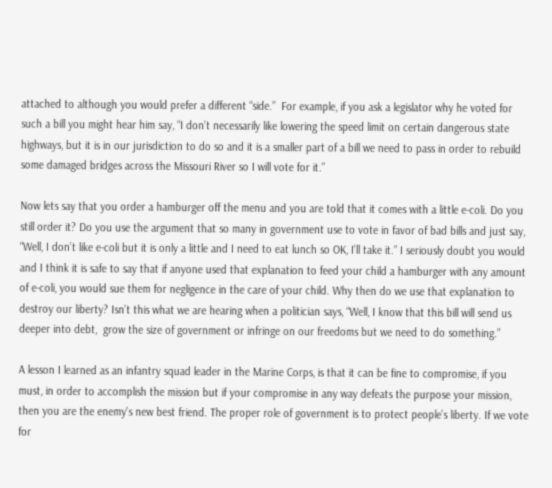attached to although you would prefer a different “side.”  For example, if you ask a legislator why he voted for such a bill you might hear him say, “I don’t necessarily like lowering the speed limit on certain dangerous state highways, but it is in our jurisdiction to do so and it is a smaller part of a bill we need to pass in order to rebuild some damaged bridges across the Missouri River so I will vote for it.”

Now lets say that you order a hamburger off the menu and you are told that it comes with a little e-coli. Do you still order it? Do you use the argument that so many in government use to vote in favor of bad bills and just say,
“Well, I don’t like e-coli but it is only a little and I need to eat lunch so OK, I’ll take it.” I seriously doubt you would and I think it is safe to say that if anyone used that explanation to feed your child a hamburger with any amount of e-coli, you would sue them for negligence in the care of your child. Why then do we use that explanation to destroy our liberty? Isn’t this what we are hearing when a politician says, “Well, I know that this bill will send us deeper into debt,  grow the size of government or infringe on our freedoms but we need to do something.”

A lesson I learned as an infantry squad leader in the Marine Corps, is that it can be fine to compromise, if you must, in order to accomplish the mission but if your compromise in any way defeats the purpose your mission, then you are the enemy's new best friend. The proper role of government is to protect people’s liberty. If we vote for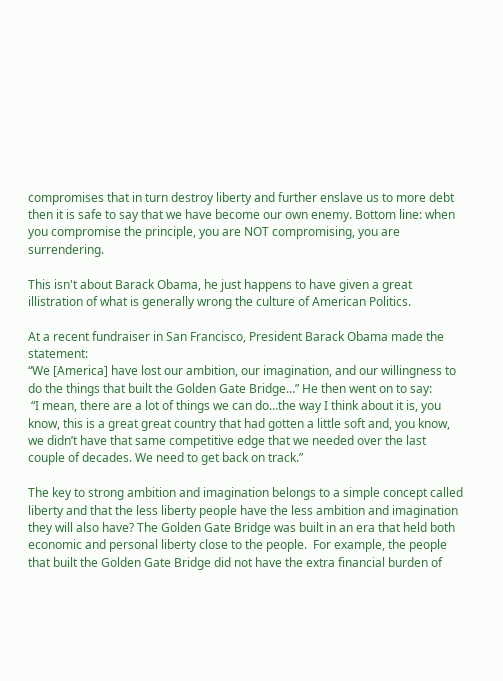compromises that in turn destroy liberty and further enslave us to more debt then it is safe to say that we have become our own enemy. Bottom line: when you compromise the principle, you are NOT compromising, you are surrendering.

This isn't about Barack Obama, he just happens to have given a great illistration of what is generally wrong the culture of American Politics.

At a recent fundraiser in San Francisco, President Barack Obama made the statement:
“We [America] have lost our ambition, our imagination, and our willingness to do the things that built the Golden Gate Bridge…” He then went on to say:
 “I mean, there are a lot of things we can do…the way I think about it is, you know, this is a great great country that had gotten a little soft and, you know, we didn’t have that same competitive edge that we needed over the last couple of decades. We need to get back on track.”

The key to strong ambition and imagination belongs to a simple concept called liberty and that the less liberty people have the less ambition and imagination they will also have? The Golden Gate Bridge was built in an era that held both economic and personal liberty close to the people.  For example, the people that built the Golden Gate Bridge did not have the extra financial burden of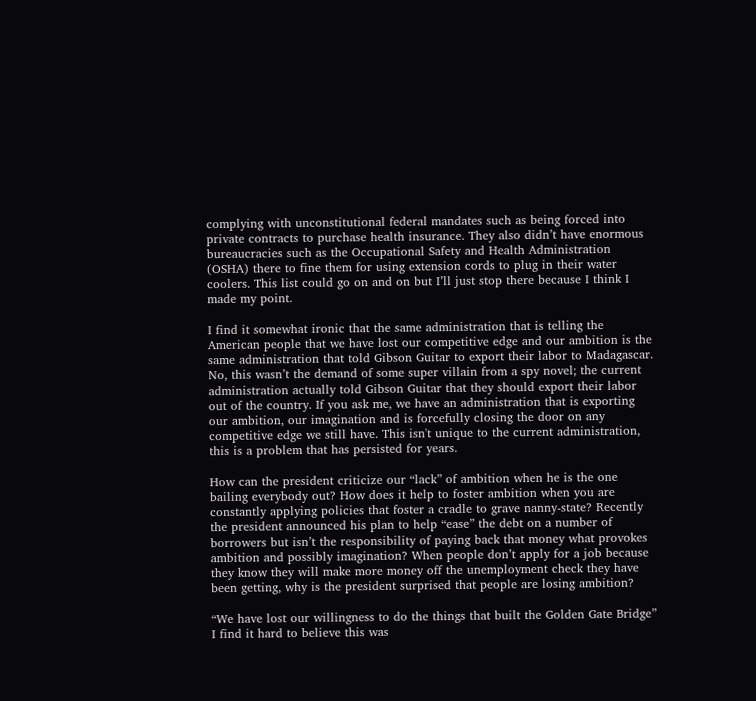complying with unconstitutional federal mandates such as being forced into private contracts to purchase health insurance. They also didn’t have enormous bureaucracies such as the Occupational Safety and Health Administration (OSHA) there to fine them for using extension cords to plug in their water coolers. This list could go on and on but I’ll just stop there because I think I made my point.

I find it somewhat ironic that the same administration that is telling the American people that we have lost our competitive edge and our ambition is the same administration that told Gibson Guitar to export their labor to Madagascar. No, this wasn’t the demand of some super villain from a spy novel; the current administration actually told Gibson Guitar that they should export their labor out of the country. If you ask me, we have an administration that is exporting our ambition, our imagination and is forcefully closing the door on any competitive edge we still have. This isn't unique to the current administration, this is a problem that has persisted for years.

How can the president criticize our “lack” of ambition when he is the one bailing everybody out? How does it help to foster ambition when you are constantly applying policies that foster a cradle to grave nanny-state? Recently the president announced his plan to help “ease” the debt on a number of borrowers but isn’t the responsibility of paying back that money what provokes ambition and possibly imagination? When people don’t apply for a job because they know they will make more money off the unemployment check they have been getting, why is the president surprised that people are losing ambition?

“We have lost our willingness to do the things that built the Golden Gate Bridge”
I find it hard to believe this was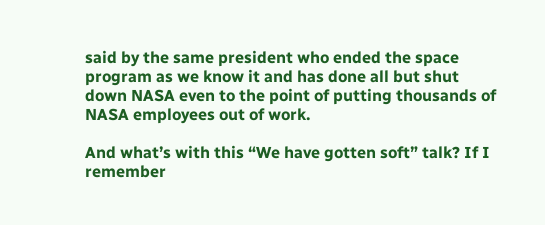said by the same president who ended the space program as we know it and has done all but shut down NASA even to the point of putting thousands of NASA employees out of work.

And what’s with this “We have gotten soft” talk? If I remember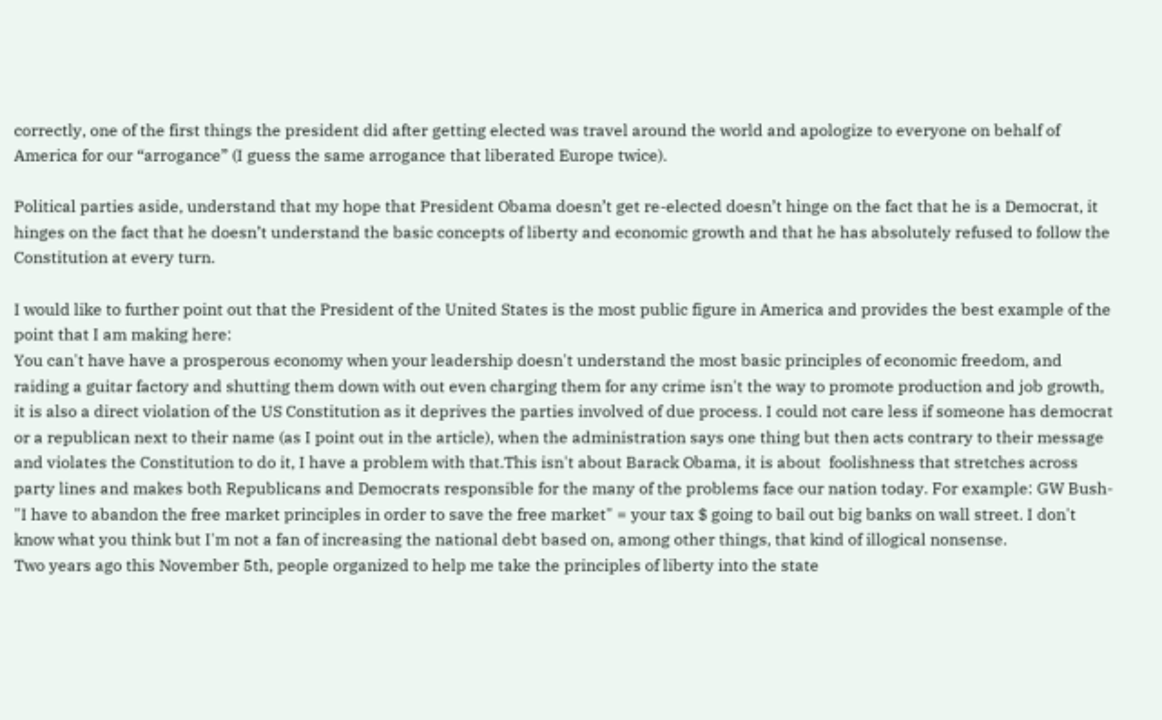correctly, one of the first things the president did after getting elected was travel around the world and apologize to everyone on behalf of America for our “arrogance” (I guess the same arrogance that liberated Europe twice).

Political parties aside, understand that my hope that President Obama doesn’t get re-elected doesn’t hinge on the fact that he is a Democrat, it hinges on the fact that he doesn’t understand the basic concepts of liberty and economic growth and that he has absolutely refused to follow the Constitution at every turn.

I would like to further point out that the President of the United States is the most public figure in America and provides the best example of the point that I am making here:
You can't have have a prosperous economy when your leadership doesn't understand the most basic principles of economic freedom, and raiding a guitar factory and shutting them down with out even charging them for any crime isn't the way to promote production and job growth, it is also a direct violation of the US Constitution as it deprives the parties involved of due process. I could not care less if someone has democrat or a republican next to their name (as I point out in the article), when the administration says one thing but then acts contrary to their message and violates the Constitution to do it, I have a problem with that.This isn't about Barack Obama, it is about  foolishness that stretches across party lines and makes both Republicans and Democrats responsible for the many of the problems face our nation today. For example: GW Bush- "I have to abandon the free market principles in order to save the free market" = your tax $ going to bail out big banks on wall street. I don't know what you think but I'm not a fan of increasing the national debt based on, among other things, that kind of illogical nonsense.
Two years ago this November 5th, people organized to help me take the principles of liberty into the state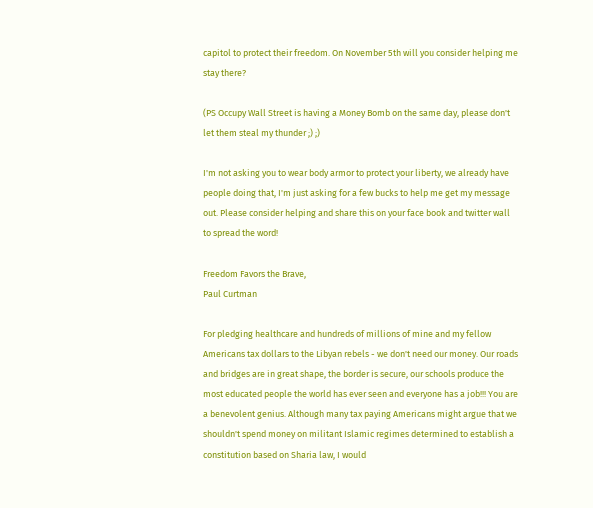capitol to protect their freedom. On November 5th will you consider helping me stay there?

(PS Occupy Wall Street is having a Money Bomb on the same day, please don't let them steal my thunder ;) ;)

I'm not asking you to wear body armor to protect your liberty, we already have people doing that, I'm just asking for a few bucks to help me get my message out. Please consider helping and share this on your face book and twitter wall to spread the word!

Freedom Favors the Brave,
Paul Curtman

For pledging healthcare and hundreds of millions of mine and my fellow Americans tax dollars to the Libyan rebels - we don't need our money. Our roads and bridges are in great shape, the border is secure, our schools produce the most educated people the world has ever seen and everyone has a job!!! You are a benevolent genius. Although many tax paying Americans might argue that we shouldn't spend money on militant Islamic regimes determined to establish a constitution based on Sharia law, I would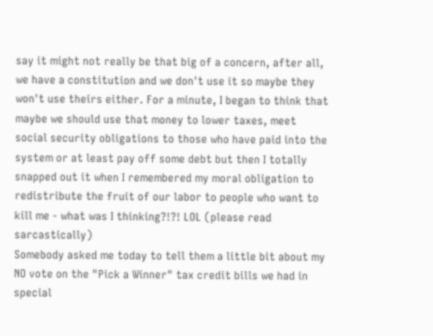say it might not really be that big of a concern, after all, we have a constitution and we don't use it so maybe they won't use theirs either. For a minute, I began to think that maybe we should use that money to lower taxes, meet social security obligations to those who have paid into the system or at least pay off some debt but then I totally snapped out it when I remembered my moral obligation to redistribute the fruit of our labor to people who want to kill me - what was I thinking?!?! LOL (please read sarcastically)
Somebody asked me today to tell them a little bit about my NO vote on the "Pick a Winner" tax credit bills we had in special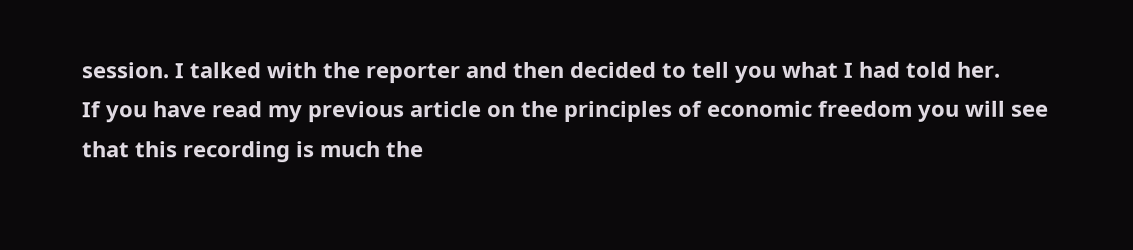session. I talked with the reporter and then decided to tell you what I had told her.
If you have read my previous article on the principles of economic freedom you will see that this recording is much the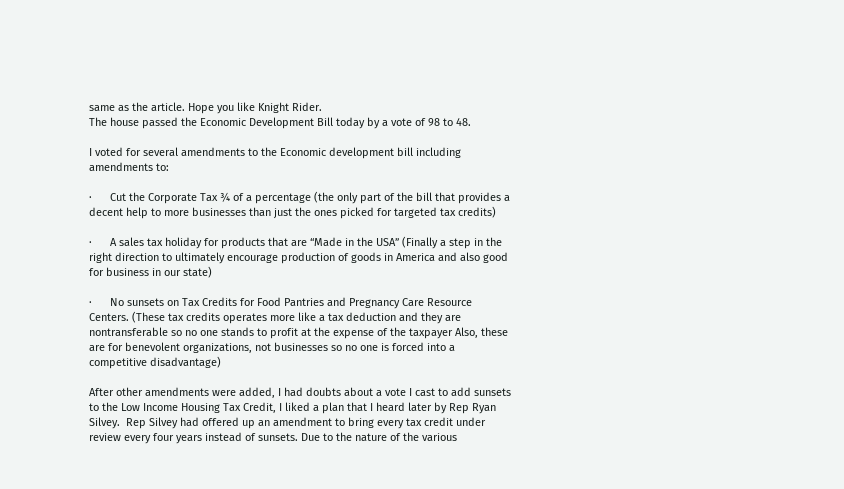same as the article. Hope you like Knight Rider.
The house passed the Economic Development Bill today by a vote of 98 to 48.

I voted for several amendments to the Economic development bill including amendments to:

·      Cut the Corporate Tax ¾ of a percentage (the only part of the bill that provides a decent help to more businesses than just the ones picked for targeted tax credits)

·      A sales tax holiday for products that are “Made in the USA” (Finally a step in the right direction to ultimately encourage production of goods in America and also good for business in our state)

·      No sunsets on Tax Credits for Food Pantries and Pregnancy Care Resource Centers. (These tax credits operates more like a tax deduction and they are nontransferable so no one stands to profit at the expense of the taxpayer Also, these are for benevolent organizations, not businesses so no one is forced into a competitive disadvantage)

After other amendments were added, I had doubts about a vote I cast to add sunsets to the Low Income Housing Tax Credit, I liked a plan that I heard later by Rep Ryan Silvey.  Rep Silvey had offered up an amendment to bring every tax credit under review every four years instead of sunsets. Due to the nature of the various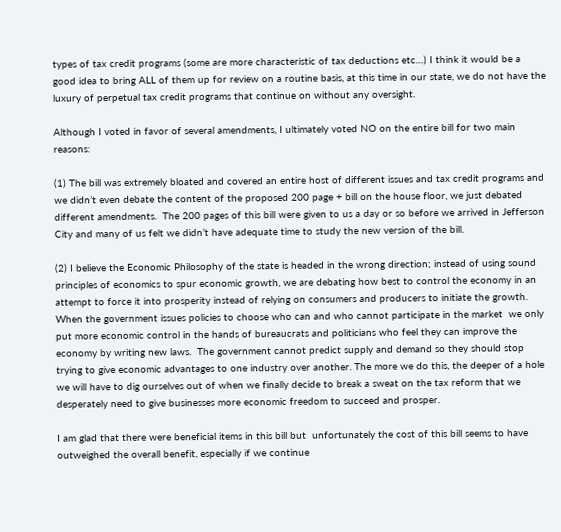types of tax credit programs (some are more characteristic of tax deductions etc…) I think it would be a good idea to bring ALL of them up for review on a routine basis, at this time in our state, we do not have the luxury of perpetual tax credit programs that continue on without any oversight.

Although I voted in favor of several amendments, I ultimately voted NO on the entire bill for two main reasons:

(1) The bill was extremely bloated and covered an entire host of different issues and tax credit programs and we didn’t even debate the content of the proposed 200 page + bill on the house floor, we just debated different amendments.  The 200 pages of this bill were given to us a day or so before we arrived in Jefferson City and many of us felt we didn’t have adequate time to study the new version of the bill.

(2) I believe the Economic Philosophy of the state is headed in the wrong direction; instead of using sound principles of economics to spur economic growth, we are debating how best to control the economy in an attempt to force it into prosperity instead of relying on consumers and producers to initiate the growth. When the government issues policies to choose who can and who cannot participate in the market  we only put more economic control in the hands of bureaucrats and politicians who feel they can improve the economy by writing new laws.  The government cannot predict supply and demand so they should stop trying to give economic advantages to one industry over another. The more we do this, the deeper of a hole we will have to dig ourselves out of when we finally decide to break a sweat on the tax reform that we desperately need to give businesses more economic freedom to succeed and prosper.

I am glad that there were beneficial items in this bill but  unfortunately the cost of this bill seems to have outweighed the overall benefit, especially if we continue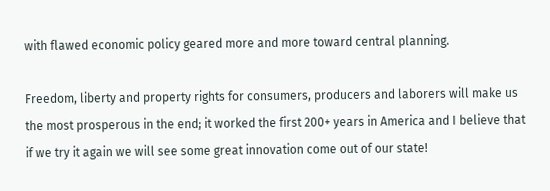with flawed economic policy geared more and more toward central planning.

Freedom, liberty and property rights for consumers, producers and laborers will make us the most prosperous in the end; it worked the first 200+ years in America and I believe that if we try it again we will see some great innovation come out of our state!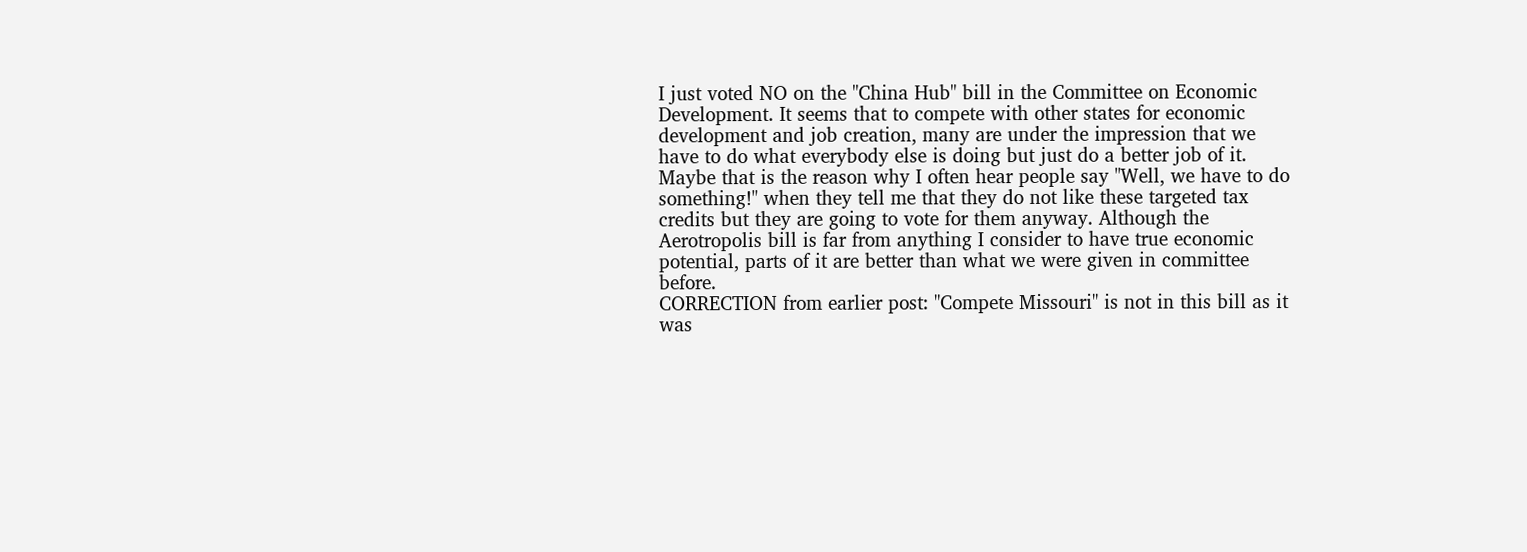I just voted NO on the "China Hub" bill in the Committee on Economic Development. It seems that to compete with other states for economic development and job creation, many are under the impression that we have to do what everybody else is doing but just do a better job of it. Maybe that is the reason why I often hear people say "Well, we have to do something!" when they tell me that they do not like these targeted tax credits but they are going to vote for them anyway. Although the Aerotropolis bill is far from anything I consider to have true economic potential, parts of it are better than what we were given in committee before.
CORRECTION from earlier post: "Compete Missouri" is not in this bill as it was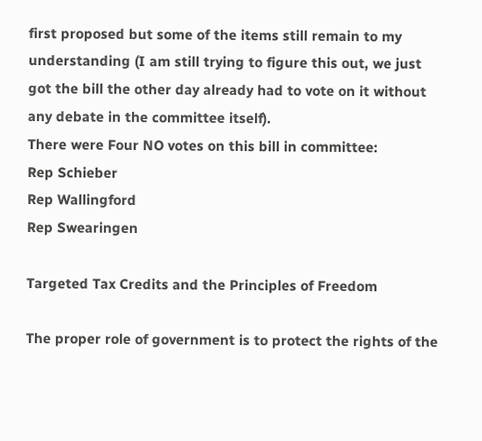first proposed but some of the items still remain to my understanding (I am still trying to figure this out, we just got the bill the other day already had to vote on it without any debate in the committee itself).
There were Four NO votes on this bill in committee:
Rep Schieber
Rep Wallingford
Rep Swearingen

Targeted Tax Credits and the Principles of Freedom

The proper role of government is to protect the rights of the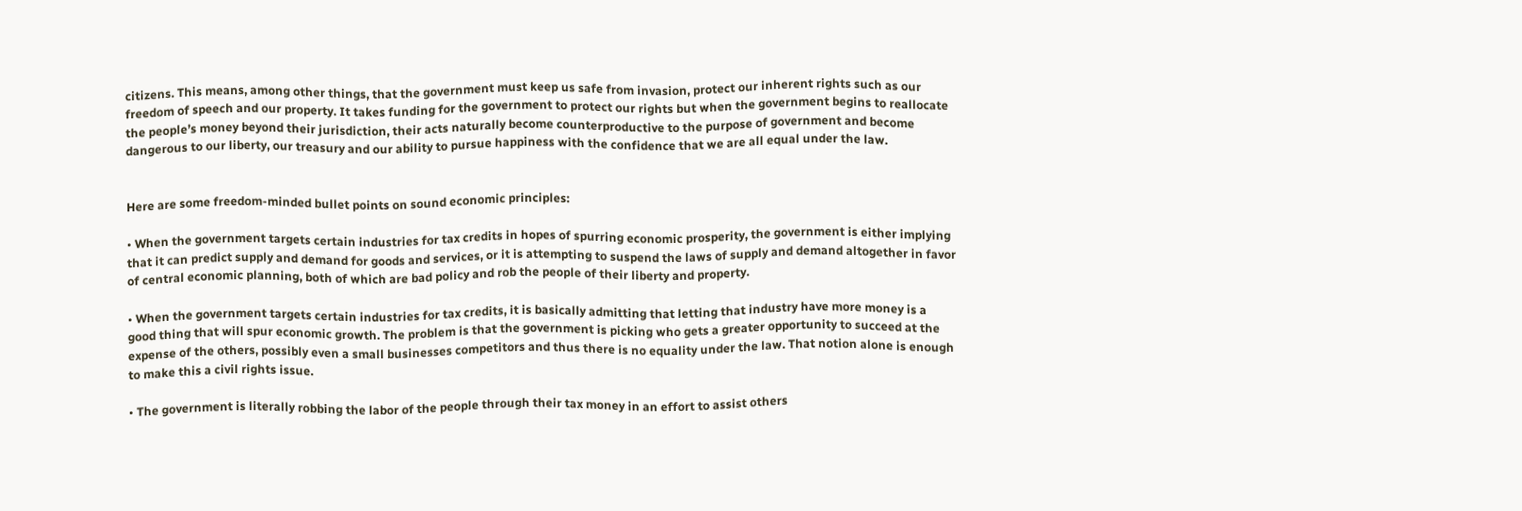citizens. This means, among other things, that the government must keep us safe from invasion, protect our inherent rights such as our freedom of speech and our property. It takes funding for the government to protect our rights but when the government begins to reallocate the people’s money beyond their jurisdiction, their acts naturally become counterproductive to the purpose of government and become dangerous to our liberty, our treasury and our ability to pursue happiness with the confidence that we are all equal under the law.


Here are some freedom-minded bullet points on sound economic principles:

• When the government targets certain industries for tax credits in hopes of spurring economic prosperity, the government is either implying that it can predict supply and demand for goods and services, or it is attempting to suspend the laws of supply and demand altogether in favor of central economic planning, both of which are bad policy and rob the people of their liberty and property.

• When the government targets certain industries for tax credits, it is basically admitting that letting that industry have more money is a good thing that will spur economic growth. The problem is that the government is picking who gets a greater opportunity to succeed at the expense of the others, possibly even a small businesses competitors and thus there is no equality under the law. That notion alone is enough to make this a civil rights issue.

• The government is literally robbing the labor of the people through their tax money in an effort to assist others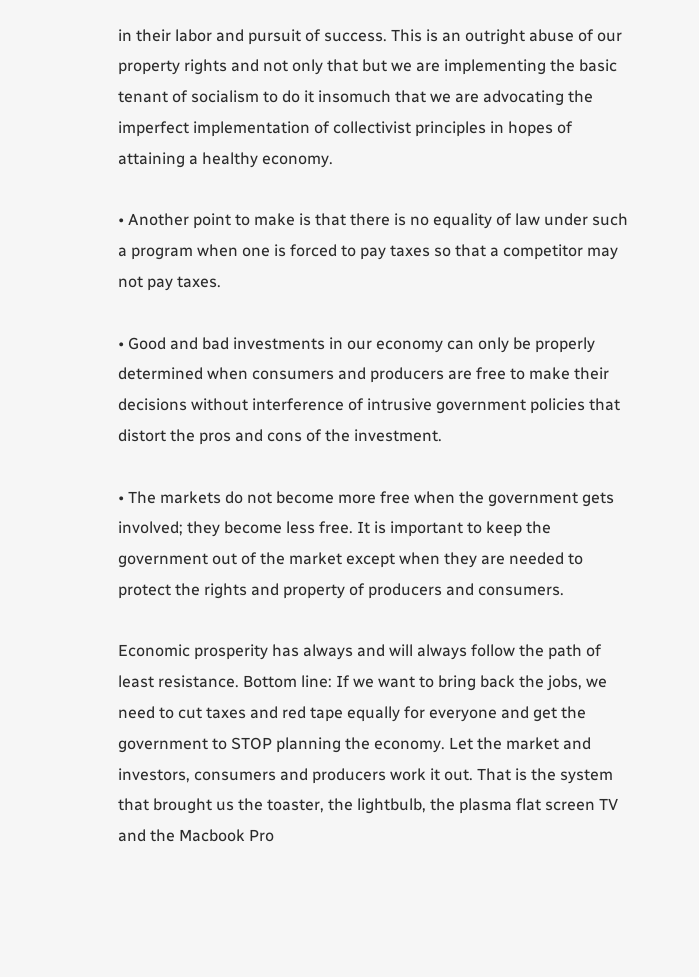in their labor and pursuit of success. This is an outright abuse of our property rights and not only that but we are implementing the basic tenant of socialism to do it insomuch that we are advocating the imperfect implementation of collectivist principles in hopes of attaining a healthy economy.

• Another point to make is that there is no equality of law under such a program when one is forced to pay taxes so that a competitor may not pay taxes.

• Good and bad investments in our economy can only be properly determined when consumers and producers are free to make their decisions without interference of intrusive government policies that distort the pros and cons of the investment.

• The markets do not become more free when the government gets involved; they become less free. It is important to keep the government out of the market except when they are needed to protect the rights and property of producers and consumers.

Economic prosperity has always and will always follow the path of least resistance. Bottom line: If we want to bring back the jobs, we need to cut taxes and red tape equally for everyone and get the government to STOP planning the economy. Let the market and investors, consumers and producers work it out. That is the system that brought us the toaster, the lightbulb, the plasma flat screen TV and the Macbook Pro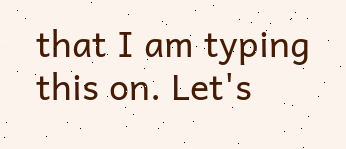that I am typing this on. Let's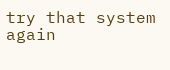try that system again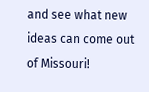and see what new ideas can come out of Missouri!